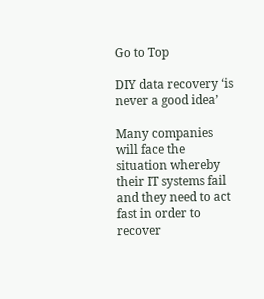Go to Top

DIY data recovery ‘is never a good idea’

Many companies will face the situation whereby their IT systems fail and they need to act fast in order to recover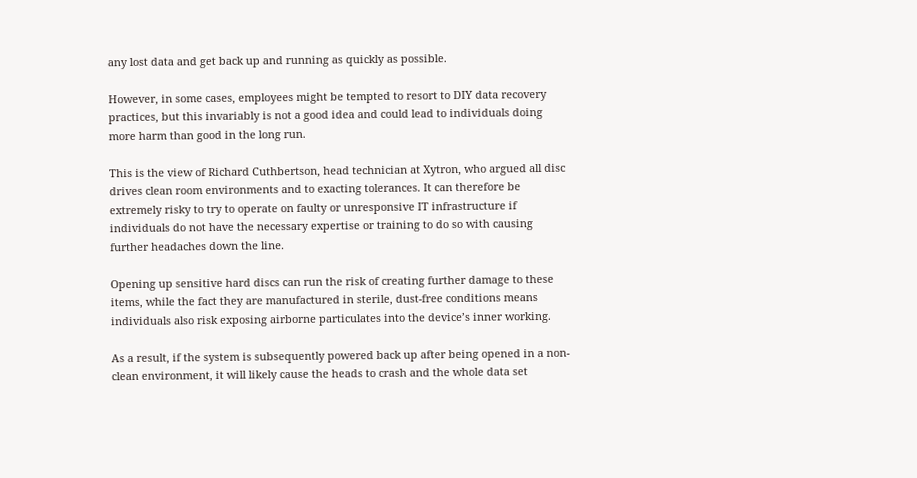any lost data and get back up and running as quickly as possible.

However, in some cases, employees might be tempted to resort to DIY data recovery practices, but this invariably is not a good idea and could lead to individuals doing more harm than good in the long run.

This is the view of Richard Cuthbertson, head technician at Xytron, who argued all disc drives clean room environments and to exacting tolerances. It can therefore be extremely risky to try to operate on faulty or unresponsive IT infrastructure if individuals do not have the necessary expertise or training to do so with causing further headaches down the line.

Opening up sensitive hard discs can run the risk of creating further damage to these items, while the fact they are manufactured in sterile, dust-free conditions means individuals also risk exposing airborne particulates into the device’s inner working.

As a result, if the system is subsequently powered back up after being opened in a non-clean environment, it will likely cause the heads to crash and the whole data set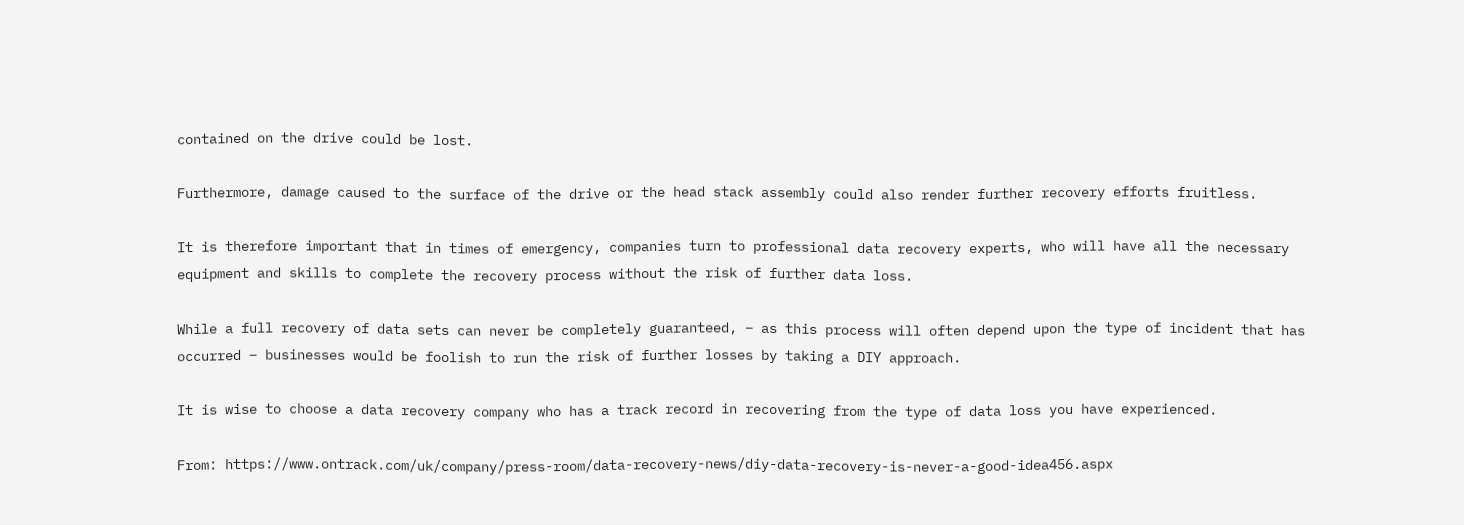contained on the drive could be lost.

Furthermore, damage caused to the surface of the drive or the head stack assembly could also render further recovery efforts fruitless.

It is therefore important that in times of emergency, companies turn to professional data recovery experts, who will have all the necessary equipment and skills to complete the recovery process without the risk of further data loss.

While a full recovery of data sets can never be completely guaranteed, – as this process will often depend upon the type of incident that has occurred – businesses would be foolish to run the risk of further losses by taking a DIY approach.

It is wise to choose a data recovery company who has a track record in recovering from the type of data loss you have experienced.

From: https://www.ontrack.com/uk/company/press-room/data-recovery-news/diy-data-recovery-is-never-a-good-idea456.aspx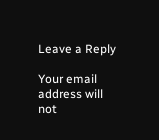Leave a Reply

Your email address will not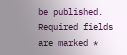be published. Required fields are marked *